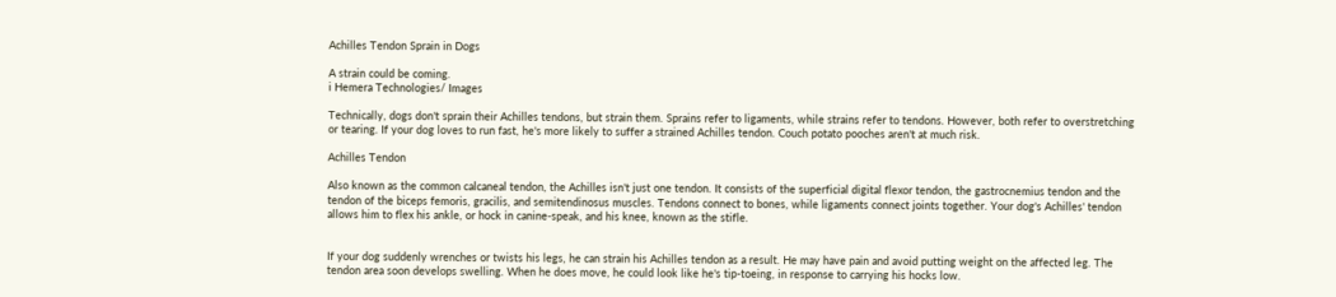Achilles Tendon Sprain in Dogs

A strain could be coming.
i Hemera Technologies/ Images

Technically, dogs don't sprain their Achilles tendons, but strain them. Sprains refer to ligaments, while strains refer to tendons. However, both refer to overstretching or tearing. If your dog loves to run fast, he's more likely to suffer a strained Achilles tendon. Couch potato pooches aren't at much risk.

Achilles Tendon

Also known as the common calcaneal tendon, the Achilles isn't just one tendon. It consists of the superficial digital flexor tendon, the gastrocnemius tendon and the tendon of the biceps femoris, gracilis, and semitendinosus muscles. Tendons connect to bones, while ligaments connect joints together. Your dog's Achilles' tendon allows him to flex his ankle, or hock in canine-speak, and his knee, known as the stifle.


If your dog suddenly wrenches or twists his legs, he can strain his Achilles tendon as a result. He may have pain and avoid putting weight on the affected leg. The tendon area soon develops swelling. When he does move, he could look like he's tip-toeing, in response to carrying his hocks low.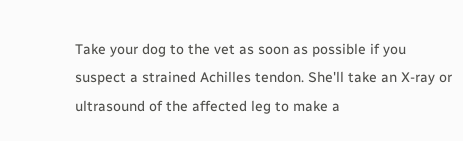Take your dog to the vet as soon as possible if you suspect a strained Achilles tendon. She'll take an X-ray or ultrasound of the affected leg to make a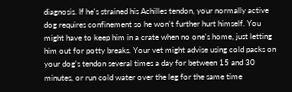diagnosis. If he's strained his Achilles tendon, your normally active dog requires confinement so he won't further hurt himself. You might have to keep him in a crate when no one's home, just letting him out for potty breaks. Your vet might advise using cold packs on your dog's tendon several times a day for between 15 and 30 minutes, or run cold water over the leg for the same time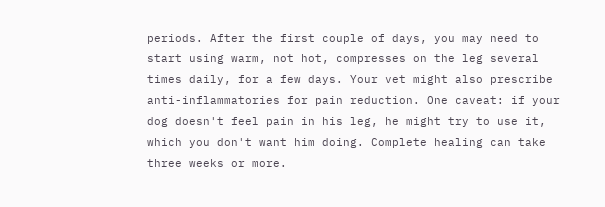periods. After the first couple of days, you may need to start using warm, not hot, compresses on the leg several times daily, for a few days. Your vet might also prescribe anti-inflammatories for pain reduction. One caveat: if your dog doesn't feel pain in his leg, he might try to use it, which you don't want him doing. Complete healing can take three weeks or more.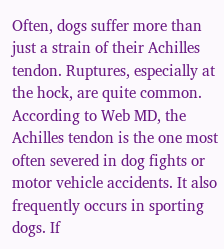Often, dogs suffer more than just a strain of their Achilles tendon. Ruptures, especially at the hock, are quite common. According to Web MD, the Achilles tendon is the one most often severed in dog fights or motor vehicle accidents. It also frequently occurs in sporting dogs. If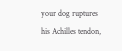your dog ruptures his Achilles tendon,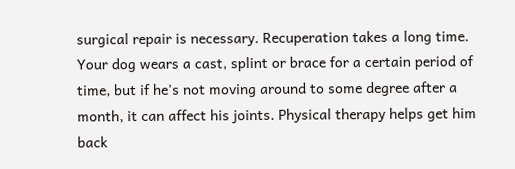surgical repair is necessary. Recuperation takes a long time. Your dog wears a cast, splint or brace for a certain period of time, but if he's not moving around to some degree after a month, it can affect his joints. Physical therapy helps get him back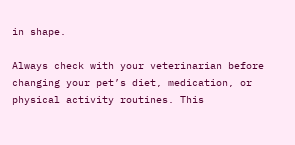in shape.

Always check with your veterinarian before changing your pet’s diet, medication, or physical activity routines. This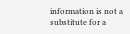information is not a substitute for a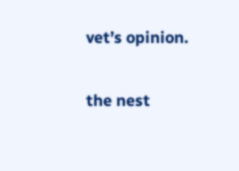vet’s opinion.

the nest